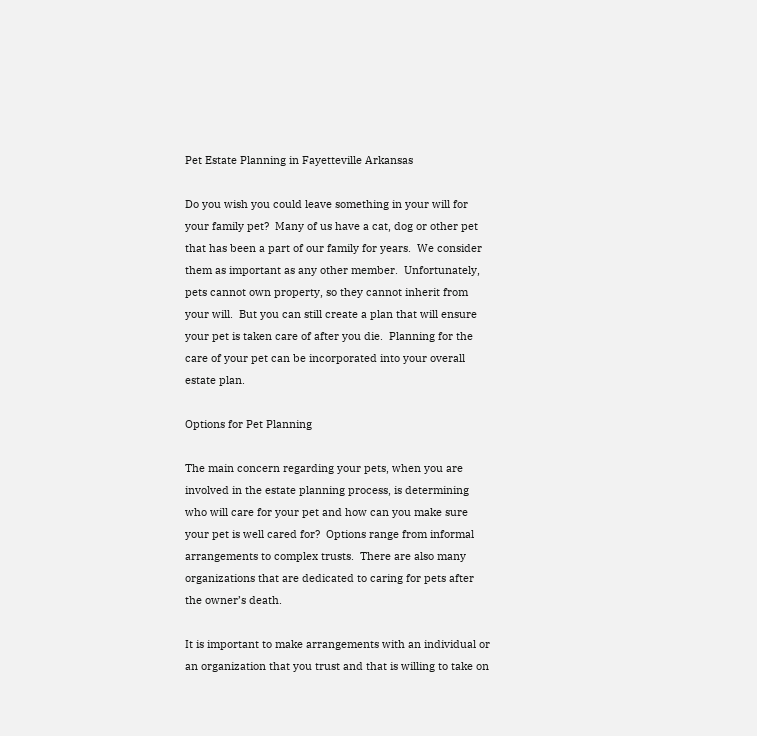Pet Estate Planning in Fayetteville Arkansas

Do you wish you could leave something in your will for your family pet?  Many of us have a cat, dog or other pet that has been a part of our family for years.  We consider them as important as any other member.  Unfortunately, pets cannot own property, so they cannot inherit from your will.  But you can still create a plan that will ensure your pet is taken care of after you die.  Planning for the care of your pet can be incorporated into your overall estate plan.

Options for Pet Planning

The main concern regarding your pets, when you are involved in the estate planning process, is determining who will care for your pet and how can you make sure your pet is well cared for?  Options range from informal arrangements to complex trusts.  There are also many organizations that are dedicated to caring for pets after the owner’s death.

It is important to make arrangements with an individual or an organization that you trust and that is willing to take on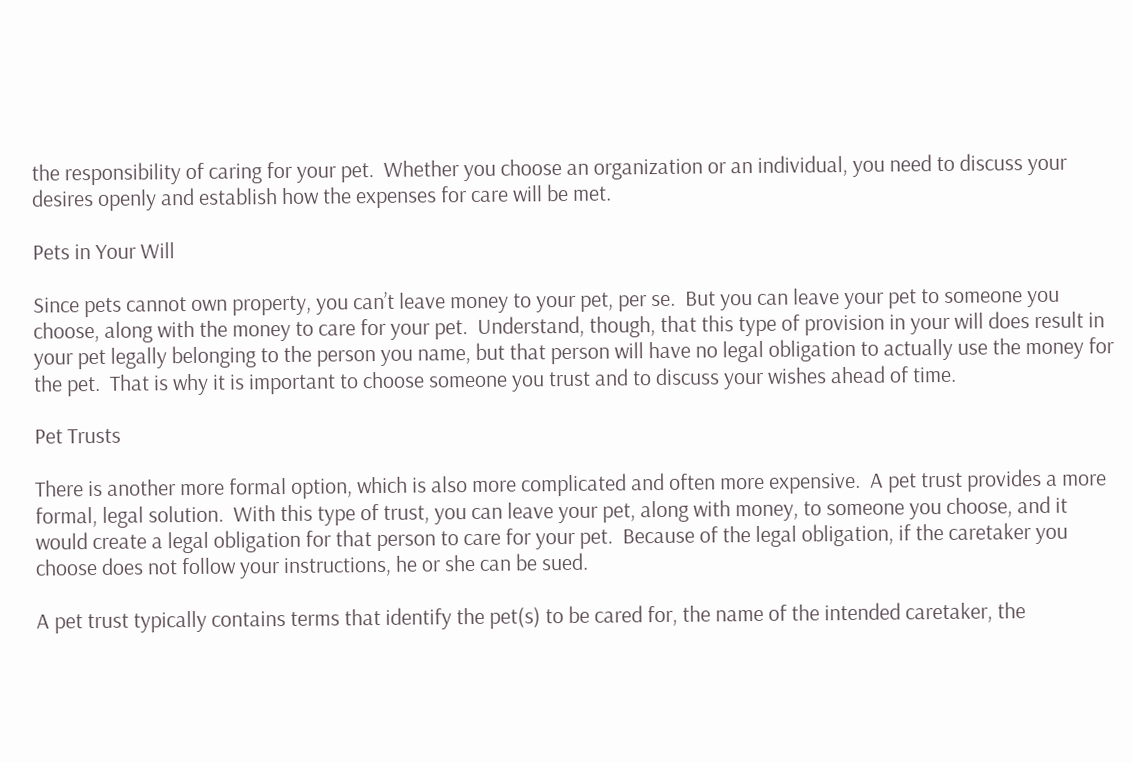the responsibility of caring for your pet.  Whether you choose an organization or an individual, you need to discuss your desires openly and establish how the expenses for care will be met.

Pets in Your Will

Since pets cannot own property, you can’t leave money to your pet, per se.  But you can leave your pet to someone you choose, along with the money to care for your pet.  Understand, though, that this type of provision in your will does result in your pet legally belonging to the person you name, but that person will have no legal obligation to actually use the money for the pet.  That is why it is important to choose someone you trust and to discuss your wishes ahead of time.

Pet Trusts

There is another more formal option, which is also more complicated and often more expensive.  A pet trust provides a more formal, legal solution.  With this type of trust, you can leave your pet, along with money, to someone you choose, and it would create a legal obligation for that person to care for your pet.  Because of the legal obligation, if the caretaker you choose does not follow your instructions, he or she can be sued.

A pet trust typically contains terms that identify the pet(s) to be cared for, the name of the intended caretaker, the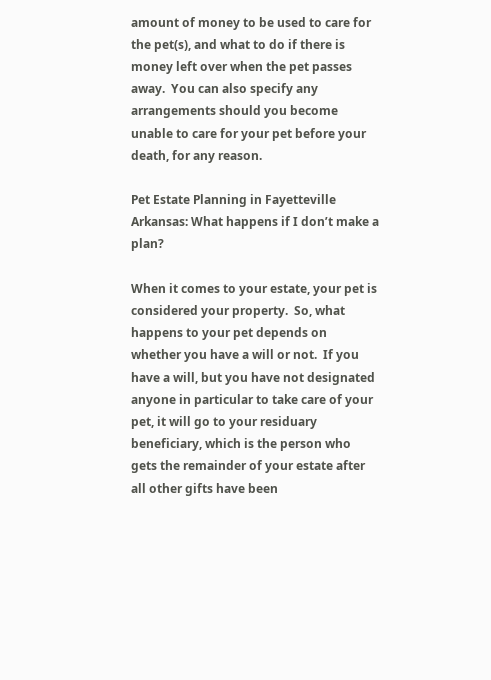amount of money to be used to care for the pet(s), and what to do if there is money left over when the pet passes away.  You can also specify any arrangements should you become unable to care for your pet before your death, for any reason.

Pet Estate Planning in Fayetteville Arkansas: What happens if I don’t make a plan?

When it comes to your estate, your pet is considered your property.  So, what happens to your pet depends on whether you have a will or not.  If you have a will, but you have not designated anyone in particular to take care of your pet, it will go to your residuary beneficiary, which is the person who gets the remainder of your estate after all other gifts have been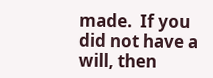made.  If you did not have a will, then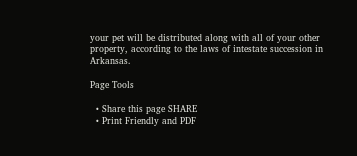your pet will be distributed along with all of your other property, according to the laws of intestate succession in Arkansas.

Page Tools

  • Share this page SHARE
  • Print Friendly and PDF